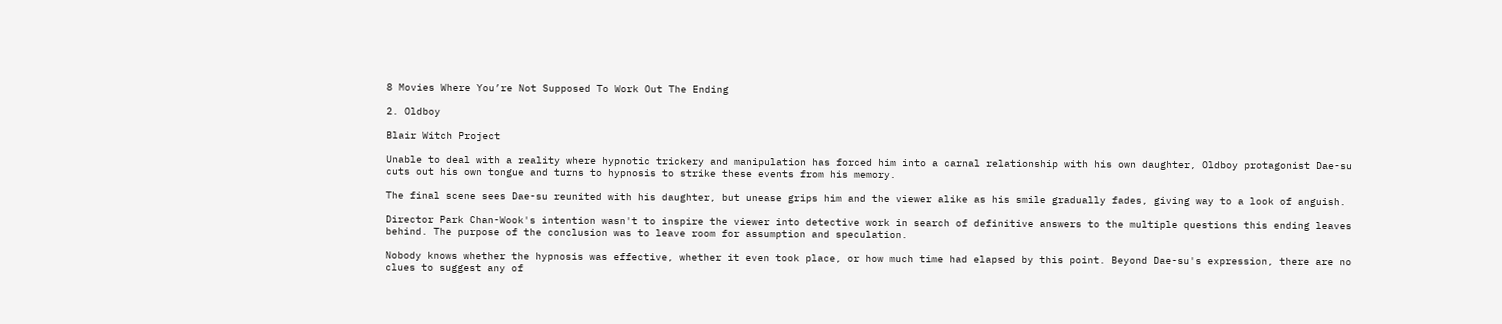8 Movies Where You’re Not Supposed To Work Out The Ending

2. Oldboy

Blair Witch Project

Unable to deal with a reality where hypnotic trickery and manipulation has forced him into a carnal relationship with his own daughter, Oldboy protagonist Dae-su cuts out his own tongue and turns to hypnosis to strike these events from his memory.

The final scene sees Dae-su reunited with his daughter, but unease grips him and the viewer alike as his smile gradually fades, giving way to a look of anguish.

Director Park Chan-Wook's intention wasn't to inspire the viewer into detective work in search of definitive answers to the multiple questions this ending leaves behind. The purpose of the conclusion was to leave room for assumption and speculation.

Nobody knows whether the hypnosis was effective, whether it even took place, or how much time had elapsed by this point. Beyond Dae-su's expression, there are no clues to suggest any of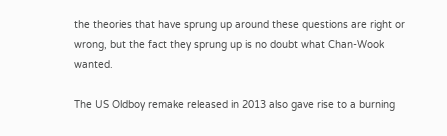the theories that have sprung up around these questions are right or wrong, but the fact they sprung up is no doubt what Chan-Wook wanted.

The US Oldboy remake released in 2013 also gave rise to a burning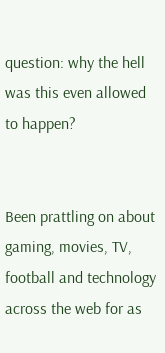question: why the hell was this even allowed to happen?


Been prattling on about gaming, movies, TV, football and technology across the web for as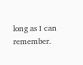long as I can remember.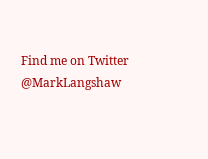Find me on Twitter @MarkLangshaw